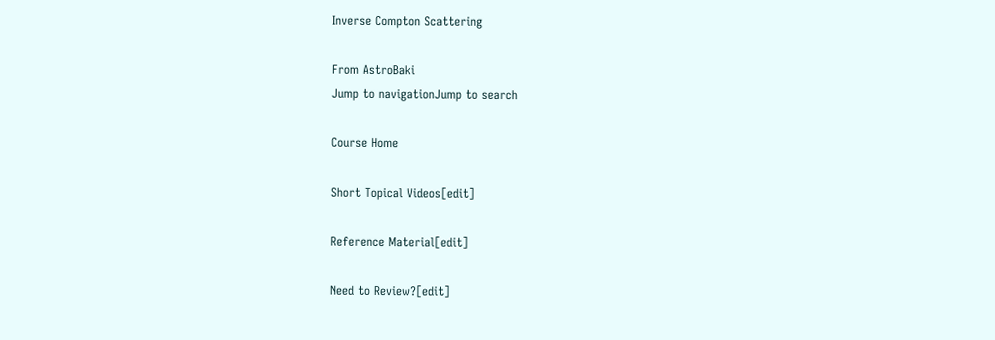Inverse Compton Scattering

From AstroBaki
Jump to navigationJump to search

Course Home

Short Topical Videos[edit]

Reference Material[edit]

Need to Review?[edit]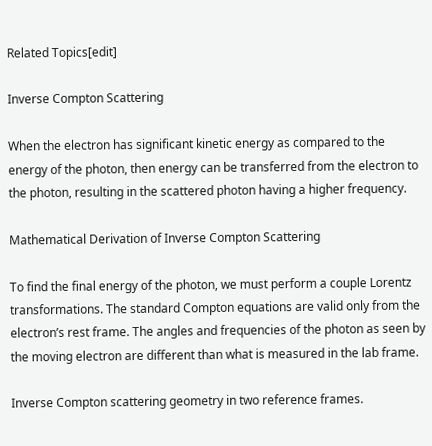Related Topics[edit]

Inverse Compton Scattering

When the electron has significant kinetic energy as compared to the energy of the photon, then energy can be transferred from the electron to the photon, resulting in the scattered photon having a higher frequency.

Mathematical Derivation of Inverse Compton Scattering

To find the final energy of the photon, we must perform a couple Lorentz transformations. The standard Compton equations are valid only from the electron’s rest frame. The angles and frequencies of the photon as seen by the moving electron are different than what is measured in the lab frame.

Inverse Compton scattering geometry in two reference frames.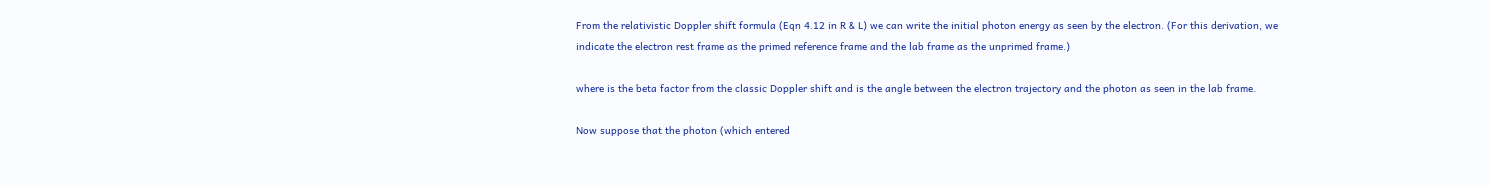From the relativistic Doppler shift formula (Eqn 4.12 in R & L) we can write the initial photon energy as seen by the electron. (For this derivation, we indicate the electron rest frame as the primed reference frame and the lab frame as the unprimed frame.)

where is the beta factor from the classic Doppler shift and is the angle between the electron trajectory and the photon as seen in the lab frame.

Now suppose that the photon (which entered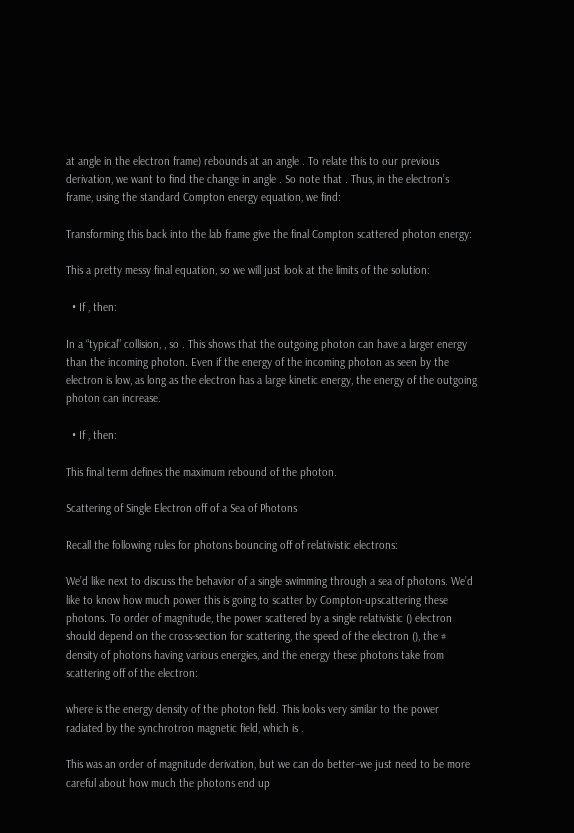at angle in the electron frame) rebounds at an angle . To relate this to our previous derivation, we want to find the change in angle . So note that . Thus, in the electron’s frame, using the standard Compton energy equation, we find:

Transforming this back into the lab frame give the final Compton scattered photon energy:

This a pretty messy final equation, so we will just look at the limits of the solution:

  • If , then:

In a “typical” collision, , so . This shows that the outgoing photon can have a larger energy than the incoming photon. Even if the energy of the incoming photon as seen by the electron is low, as long as the electron has a large kinetic energy, the energy of the outgoing photon can increase.

  • If , then:

This final term defines the maximum rebound of the photon.

Scattering of Single Electron off of a Sea of Photons

Recall the following rules for photons bouncing off of relativistic electrons:

We’d like next to discuss the behavior of a single swimming through a sea of photons. We’d like to know how much power this is going to scatter by Compton-upscattering these photons. To order of magnitude, the power scattered by a single relativistic () electron should depend on the cross-section for scattering, the speed of the electron (), the # density of photons having various energies, and the energy these photons take from scattering off of the electron:

where is the energy density of the photon field. This looks very similar to the power radiated by the synchrotron magnetic field, which is .

This was an order of magnitude derivation, but we can do better–we just need to be more careful about how much the photons end up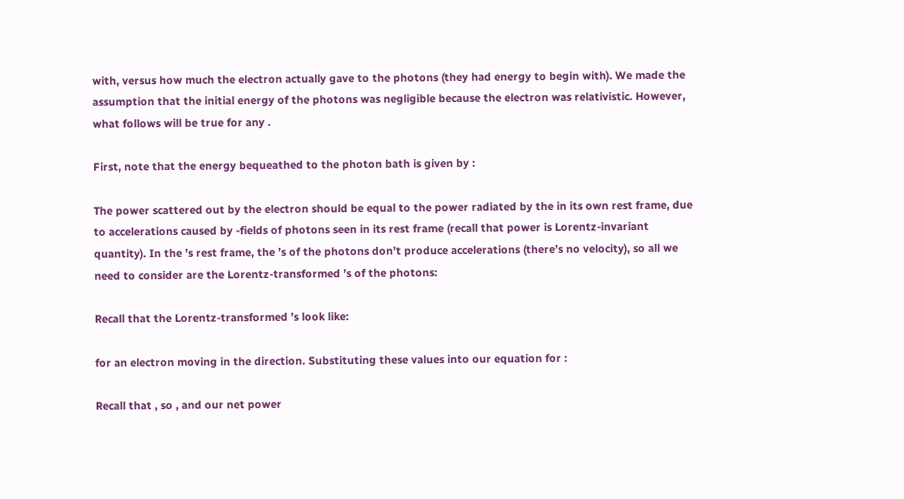with, versus how much the electron actually gave to the photons (they had energy to begin with). We made the assumption that the initial energy of the photons was negligible because the electron was relativistic. However, what follows will be true for any .

First, note that the energy bequeathed to the photon bath is given by :

The power scattered out by the electron should be equal to the power radiated by the in its own rest frame, due to accelerations caused by -fields of photons seen in its rest frame (recall that power is Lorentz-invariant quantity). In the ’s rest frame, the ’s of the photons don’t produce accelerations (there’s no velocity), so all we need to consider are the Lorentz-transformed ’s of the photons:

Recall that the Lorentz-transformed ’s look like:

for an electron moving in the direction. Substituting these values into our equation for :

Recall that , so , and our net power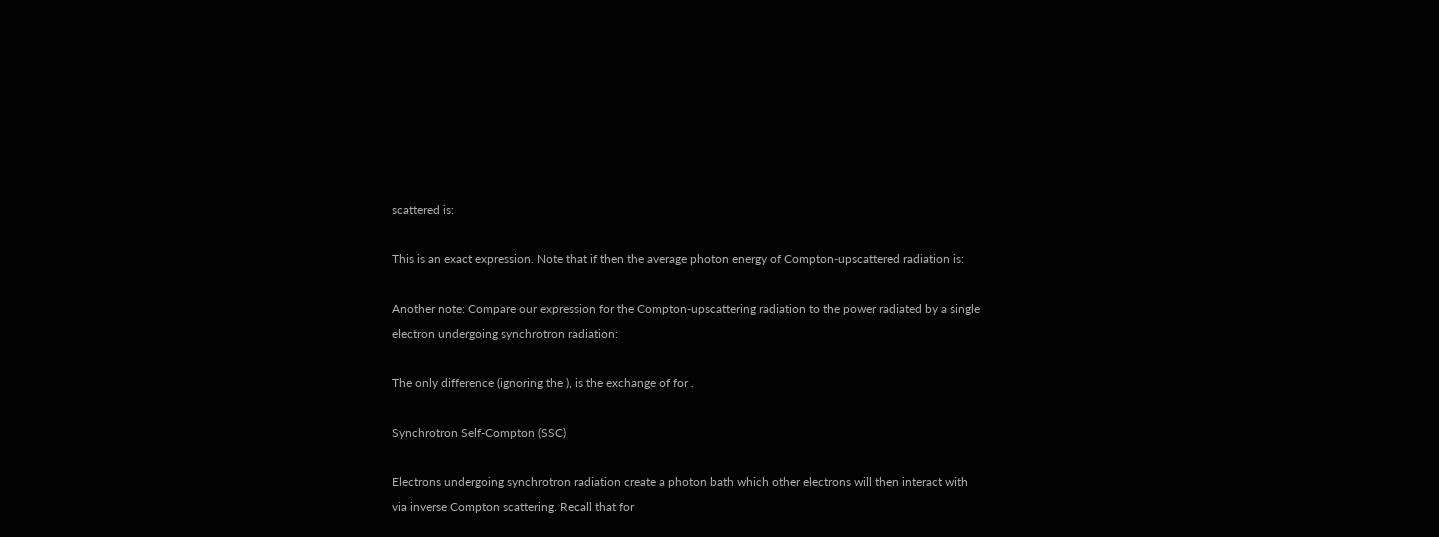scattered is:

This is an exact expression. Note that if then the average photon energy of Compton-upscattered radiation is:

Another note: Compare our expression for the Compton-upscattering radiation to the power radiated by a single electron undergoing synchrotron radiation:

The only difference (ignoring the ), is the exchange of for .

Synchrotron Self-Compton (SSC)

Electrons undergoing synchrotron radiation create a photon bath which other electrons will then interact with via inverse Compton scattering. Recall that for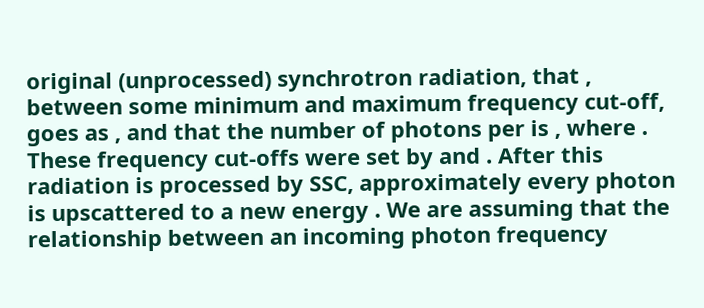original (unprocessed) synchrotron radiation, that , between some minimum and maximum frequency cut-off, goes as , and that the number of photons per is , where . These frequency cut-offs were set by and . After this radiation is processed by SSC, approximately every photon is upscattered to a new energy . We are assuming that the relationship between an incoming photon frequency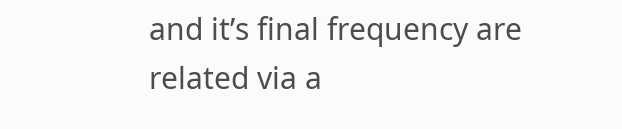and it’s final frequency are related via a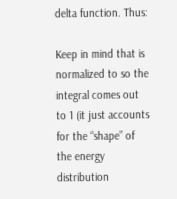delta function. Thus:

Keep in mind that is normalized to so the integral comes out to 1 (it just accounts for the “shape” of the energy distribution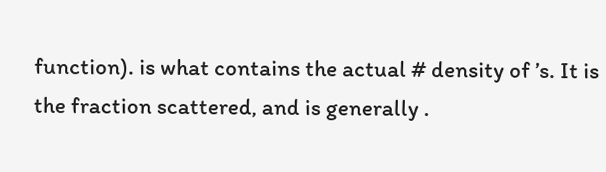function). is what contains the actual # density of ’s. It is the fraction scattered, and is generally .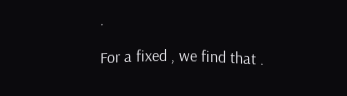.

For a fixed , we find that .